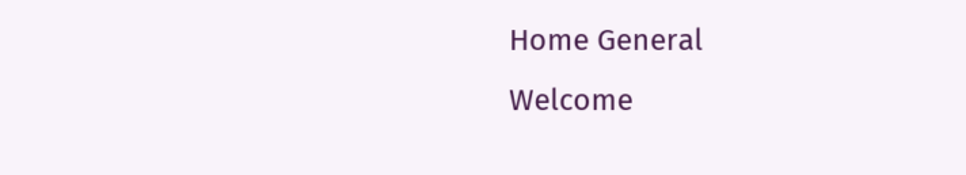Home General
Welcome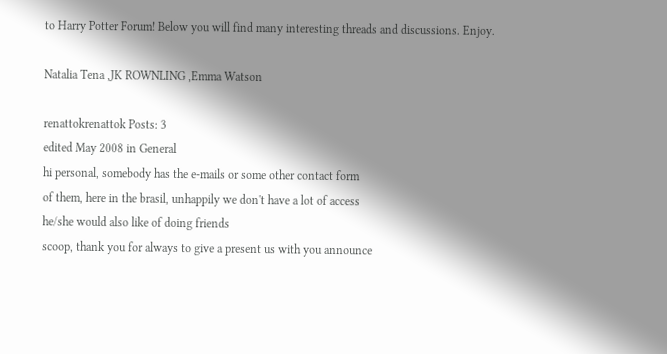to Harry Potter Forum! Below you will find many interesting threads and discussions. Enjoy.

Natalia Tena ,JK ROWNLING ,Emma Watson

renattokrenattok Posts: 3
edited May 2008 in General
hi personal, somebody has the e-mails or some other contact form
of them, here in the brasil, unhappily we don't have a lot of access
he/she would also like of doing friends
scoop, thank you for always to give a present us with you announce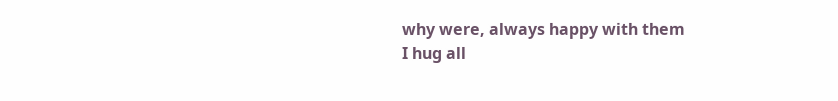why were, always happy with them
I hug all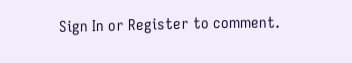Sign In or Register to comment.